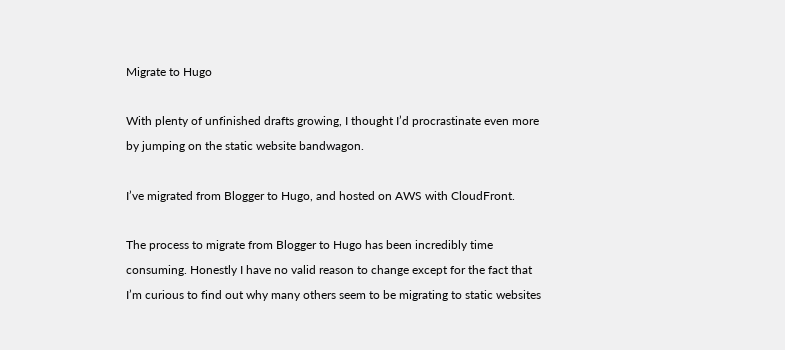Migrate to Hugo

With plenty of unfinished drafts growing, I thought I’d procrastinate even more by jumping on the static website bandwagon.

I’ve migrated from Blogger to Hugo, and hosted on AWS with CloudFront.

The process to migrate from Blogger to Hugo has been incredibly time consuming. Honestly I have no valid reason to change except for the fact that I’m curious to find out why many others seem to be migrating to static websites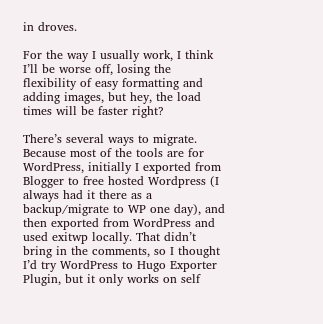in droves.

For the way I usually work, I think I’ll be worse off, losing the flexibility of easy formatting and adding images, but hey, the load times will be faster right?

There’s several ways to migrate. Because most of the tools are for WordPress, initially I exported from Blogger to free hosted Wordpress (I always had it there as a backup/migrate to WP one day), and then exported from WordPress and used exitwp locally. That didn’t bring in the comments, so I thought I’d try WordPress to Hugo Exporter Plugin, but it only works on self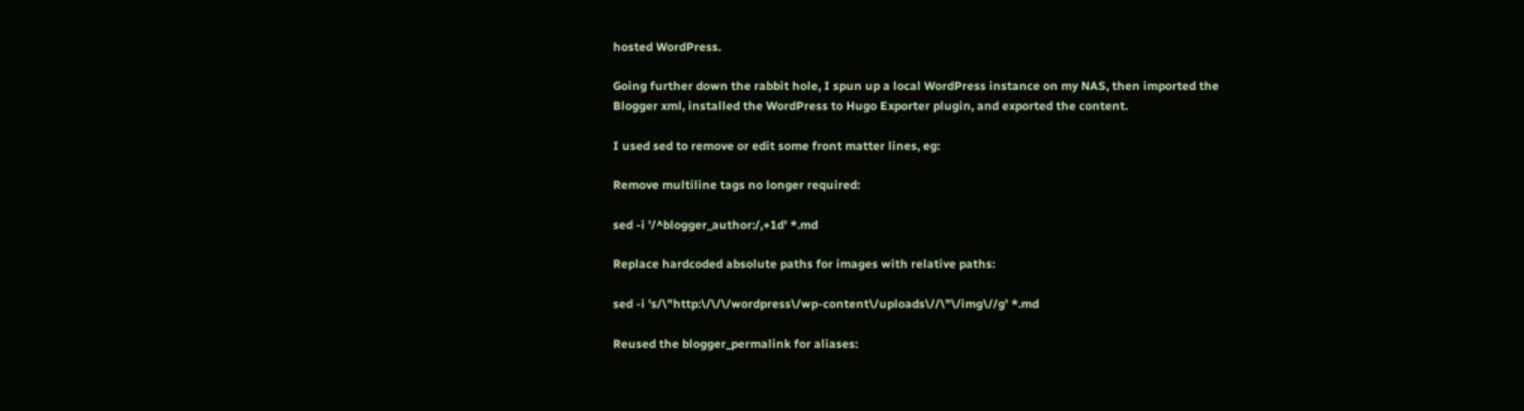hosted WordPress.

Going further down the rabbit hole, I spun up a local WordPress instance on my NAS, then imported the Blogger xml, installed the WordPress to Hugo Exporter plugin, and exported the content.

I used sed to remove or edit some front matter lines, eg:

Remove multiline tags no longer required:

sed -i '/^blogger_author:/,+1d' *.md

Replace hardcoded absolute paths for images with relative paths:

sed -i 's/\"http:\/\/\/wordpress\/wp-content\/uploads\//\"\/img\//g' *.md

Reused the blogger_permalink for aliases: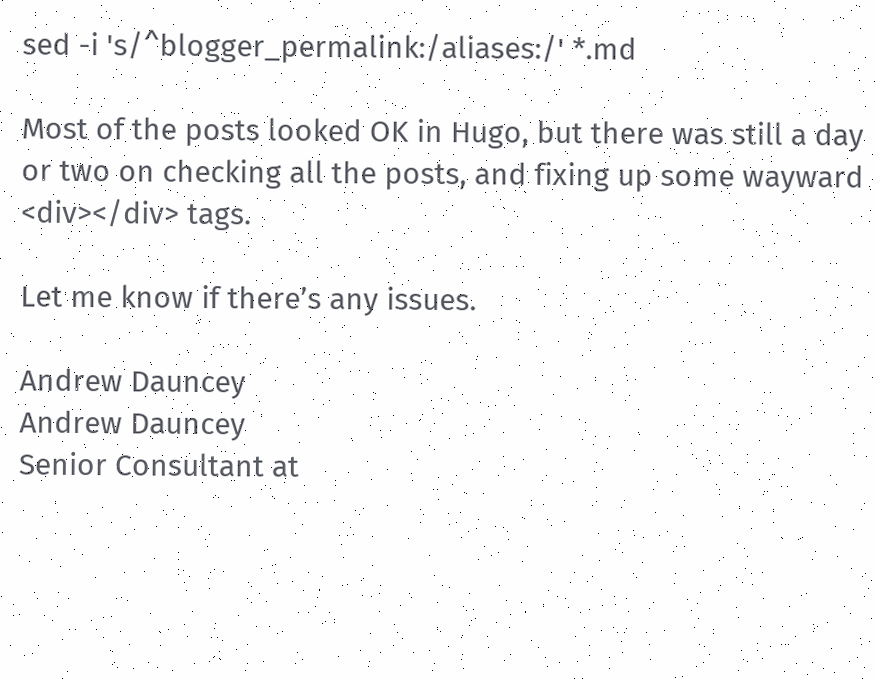sed -i 's/^blogger_permalink:/aliases:/' *.md

Most of the posts looked OK in Hugo, but there was still a day or two on checking all the posts, and fixing up some wayward <div></div> tags.

Let me know if there’s any issues.

Andrew Dauncey
Andrew Dauncey
Senior Consultant at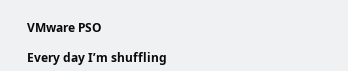VMware PSO

Every day I’m shuffling